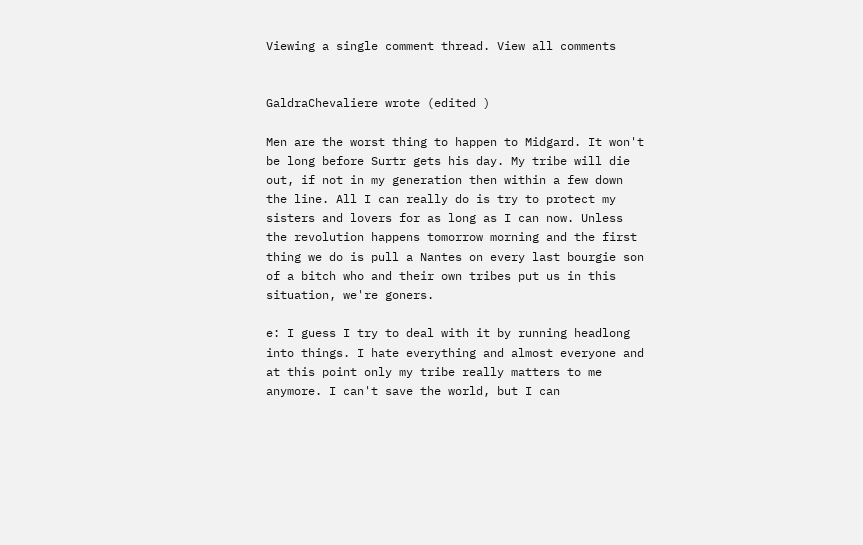Viewing a single comment thread. View all comments


GaldraChevaliere wrote (edited )

Men are the worst thing to happen to Midgard. It won't be long before Surtr gets his day. My tribe will die out, if not in my generation then within a few down the line. All I can really do is try to protect my sisters and lovers for as long as I can now. Unless the revolution happens tomorrow morning and the first thing we do is pull a Nantes on every last bourgie son of a bitch who and their own tribes put us in this situation, we're goners.

e: I guess I try to deal with it by running headlong into things. I hate everything and almost everyone and at this point only my tribe really matters to me anymore. I can't save the world, but I can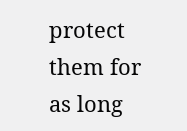protect them for as long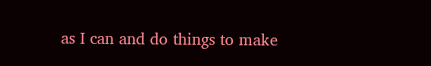as I can and do things to make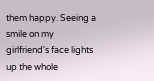them happy. Seeing a smile on my girlfriend's face lights up the whole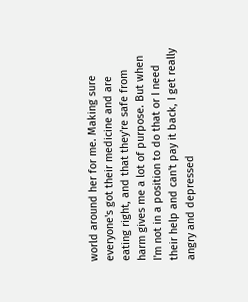world around her for me. Making sure everyone's got their medicine and are eating right, and that they're safe from harm gives me a lot of purpose. But when I'm not in a position to do that or I need their help and can't pay it back, I get really angry and depressed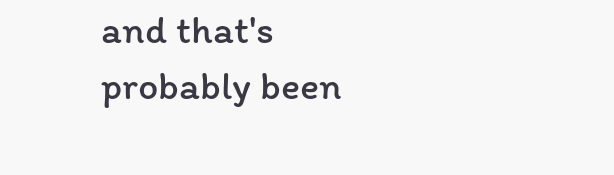and that's probably been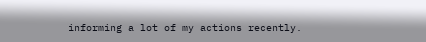informing a lot of my actions recently.